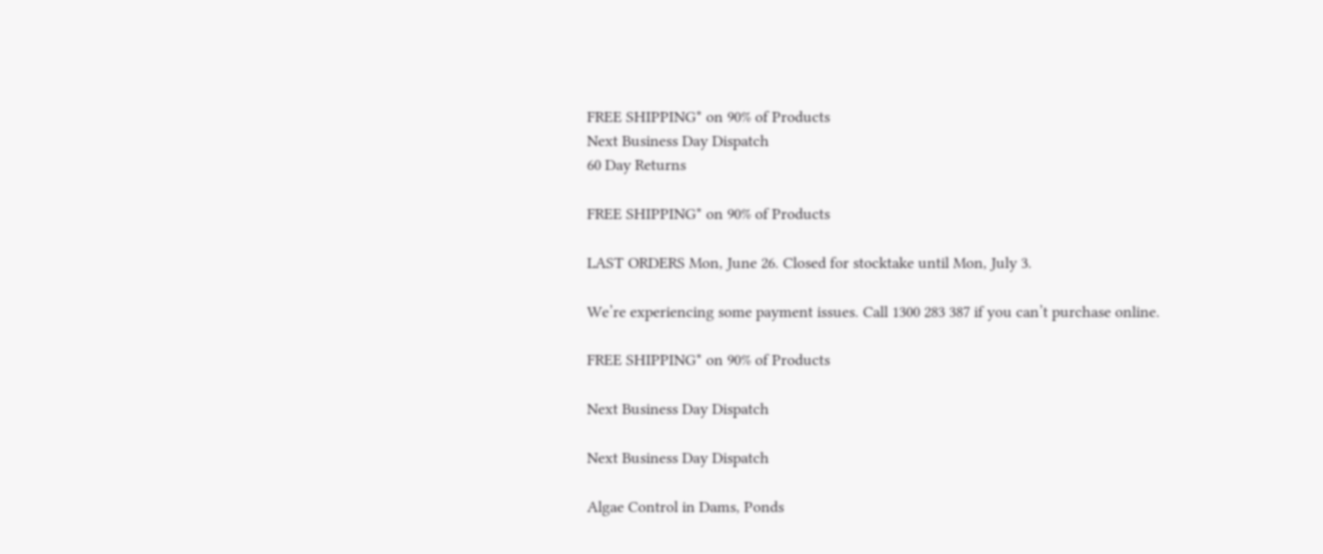FREE SHIPPING* on 90% of Products
Next Business Day Dispatch
60 Day Returns

FREE SHIPPING* on 90% of Products

LAST ORDERS Mon, June 26. Closed for stocktake until Mon, July 3.

We’re experiencing some payment issues. Call 1300 283 387 if you can’t purchase online.

FREE SHIPPING* on 90% of Products

Next Business Day Dispatch

Next Business Day Dispatch

Algae Control in Dams, Ponds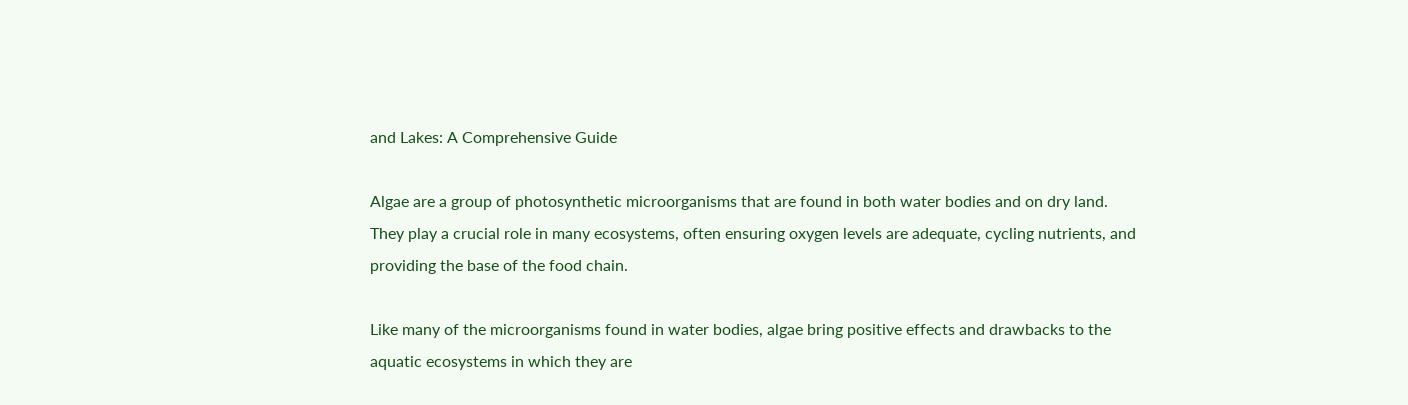and Lakes: A Comprehensive Guide

Algae are a group of photosynthetic microorganisms that are found in both water bodies and on dry land. They play a crucial role in many ecosystems, often ensuring oxygen levels are adequate, cycling nutrients, and providing the base of the food chain.

Like many of the microorganisms found in water bodies, algae bring positive effects and drawbacks to the aquatic ecosystems in which they are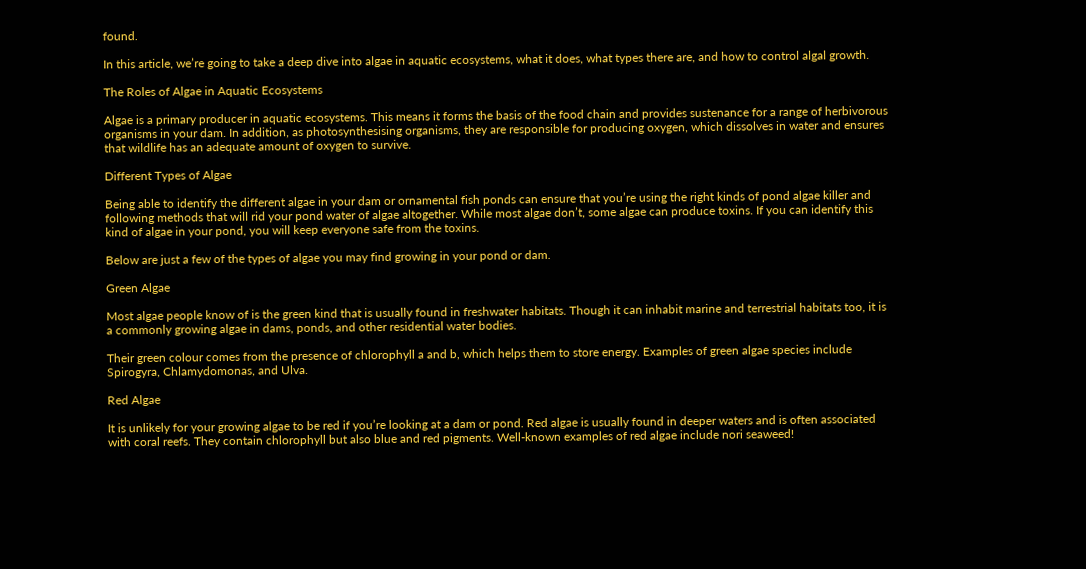found.

In this article, we’re going to take a deep dive into algae in aquatic ecosystems, what it does, what types there are, and how to control algal growth.

The Roles of Algae in Aquatic Ecosystems

Algae is a primary producer in aquatic ecosystems. This means it forms the basis of the food chain and provides sustenance for a range of herbivorous organisms in your dam. In addition, as photosynthesising organisms, they are responsible for producing oxygen, which dissolves in water and ensures that wildlife has an adequate amount of oxygen to survive.

Different Types of Algae

Being able to identify the different algae in your dam or ornamental fish ponds can ensure that you’re using the right kinds of pond algae killer and following methods that will rid your pond water of algae altogether. While most algae don’t, some algae can produce toxins. If you can identify this kind of algae in your pond, you will keep everyone safe from the toxins.

Below are just a few of the types of algae you may find growing in your pond or dam.

Green Algae

Most algae people know of is the green kind that is usually found in freshwater habitats. Though it can inhabit marine and terrestrial habitats too, it is a commonly growing algae in dams, ponds, and other residential water bodies.

Their green colour comes from the presence of chlorophyll a and b, which helps them to store energy. Examples of green algae species include Spirogyra, Chlamydomonas, and Ulva.

Red Algae

It is unlikely for your growing algae to be red if you’re looking at a dam or pond. Red algae is usually found in deeper waters and is often associated with coral reefs. They contain chlorophyll but also blue and red pigments. Well-known examples of red algae include nori seaweed!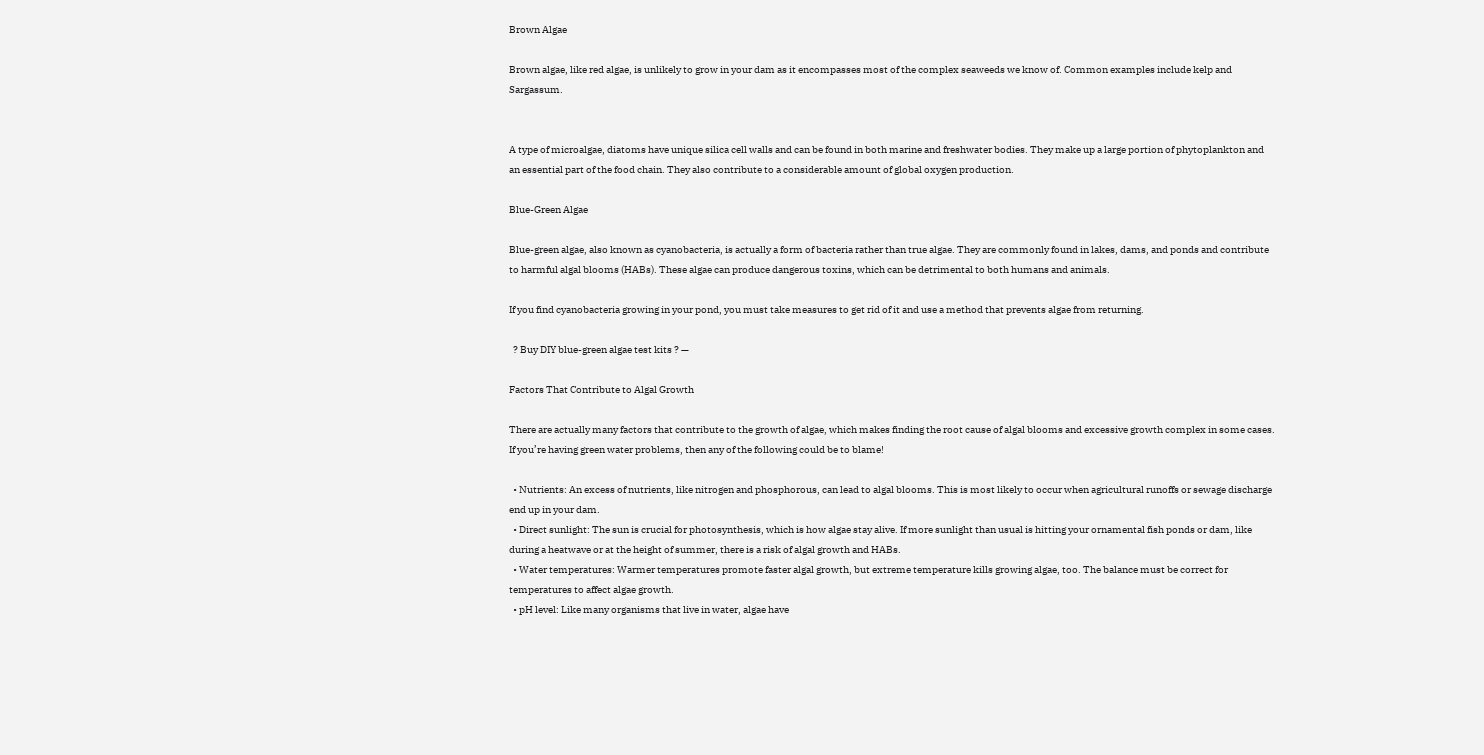Brown Algae

Brown algae, like red algae, is unlikely to grow in your dam as it encompasses most of the complex seaweeds we know of. Common examples include kelp and Sargassum.


A type of microalgae, diatoms have unique silica cell walls and can be found in both marine and freshwater bodies. They make up a large portion of phytoplankton and an essential part of the food chain. They also contribute to a considerable amount of global oxygen production.

Blue-Green Algae

Blue-green algae, also known as cyanobacteria, is actually a form of bacteria rather than true algae. They are commonly found in lakes, dams, and ponds and contribute to harmful algal blooms (HABs). These algae can produce dangerous toxins, which can be detrimental to both humans and animals.

If you find cyanobacteria growing in your pond, you must take measures to get rid of it and use a method that prevents algae from returning.

  ? Buy DIY blue-green algae test kits ? —

Factors That Contribute to Algal Growth

There are actually many factors that contribute to the growth of algae, which makes finding the root cause of algal blooms and excessive growth complex in some cases. If you’re having green water problems, then any of the following could be to blame!

  • Nutrients: An excess of nutrients, like nitrogen and phosphorous, can lead to algal blooms. This is most likely to occur when agricultural runoffs or sewage discharge end up in your dam.
  • Direct sunlight: The sun is crucial for photosynthesis, which is how algae stay alive. If more sunlight than usual is hitting your ornamental fish ponds or dam, like during a heatwave or at the height of summer, there is a risk of algal growth and HABs.
  • Water temperatures: Warmer temperatures promote faster algal growth, but extreme temperature kills growing algae, too. The balance must be correct for temperatures to affect algae growth.
  • pH level: Like many organisms that live in water, algae have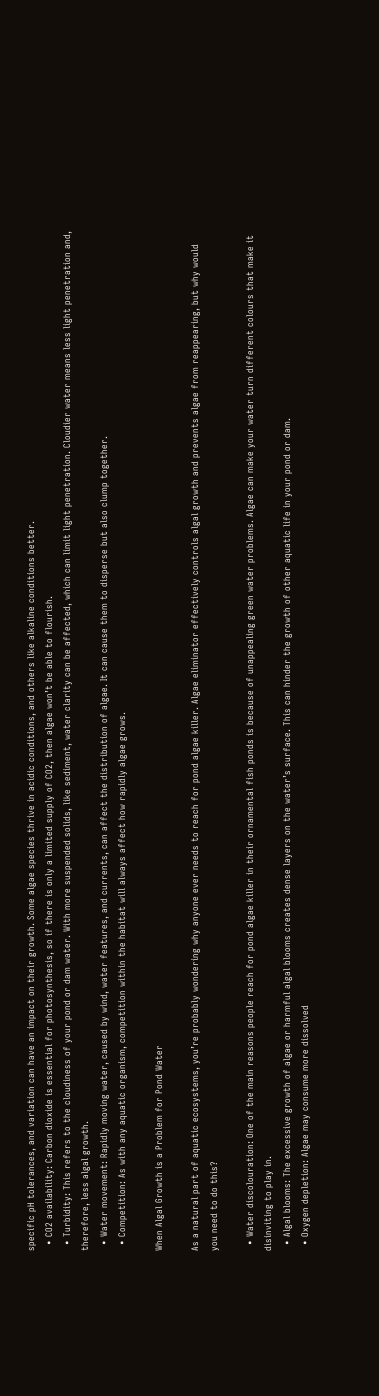specific pH tolerances, and variation can have an impact on their growth. Some algae species thrive in acidic conditions, and others like alkaline conditions better.
  • CO2 availability: Carbon dioxide is essential for photosynthesis, so if there is only a limited supply of CO2, then algae won’t be able to flourish.
  • Turbidity: This refers to the cloudiness of your pond or dam water. With more suspended solids, like sediment, water clarity can be affected, which can limit light penetration. Cloudier water means less light penetration and, therefore, less algal growth.
  • Water movement: Rapidly moving water, caused by wind, water features, and currents, can affect the distribution of algae. It can cause them to disperse but also clump together.
  • Competition: As with any aquatic organism, competition within the habitat will always affect how rapidly algae grows.

When Algal Growth is a Problem for Pond Water

As a natural part of aquatic ecosystems, you’re probably wondering why anyone ever needs to reach for pond algae killer. Algae eliminator effectively controls algal growth and prevents algae from reappearing, but why would you need to do this?

  • Water discolouration: One of the main reasons people reach for pond algae killer in their ornamental fish ponds is because of unappealing green water problems. Algae can make your water turn different colours that make it disinviting to play in.
  • Algal blooms: The excessive growth of algae or harmful algal blooms creates dense layers on the water’s surface. This can hinder the growth of other aquatic life in your pond or dam.
  • Oxygen depletion: Algae may consume more dissolved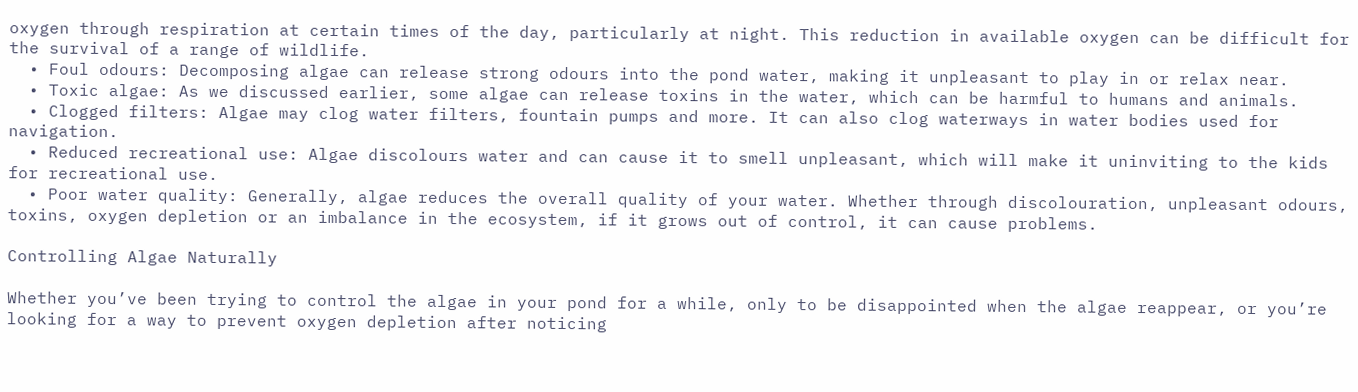oxygen through respiration at certain times of the day, particularly at night. This reduction in available oxygen can be difficult for the survival of a range of wildlife.
  • Foul odours: Decomposing algae can release strong odours into the pond water, making it unpleasant to play in or relax near.
  • Toxic algae: As we discussed earlier, some algae can release toxins in the water, which can be harmful to humans and animals.
  • Clogged filters: Algae may clog water filters, fountain pumps and more. It can also clog waterways in water bodies used for navigation.
  • Reduced recreational use: Algae discolours water and can cause it to smell unpleasant, which will make it uninviting to the kids for recreational use.
  • Poor water quality: Generally, algae reduces the overall quality of your water. Whether through discolouration, unpleasant odours, toxins, oxygen depletion or an imbalance in the ecosystem, if it grows out of control, it can cause problems.

Controlling Algae Naturally

Whether you’ve been trying to control the algae in your pond for a while, only to be disappointed when the algae reappear, or you’re looking for a way to prevent oxygen depletion after noticing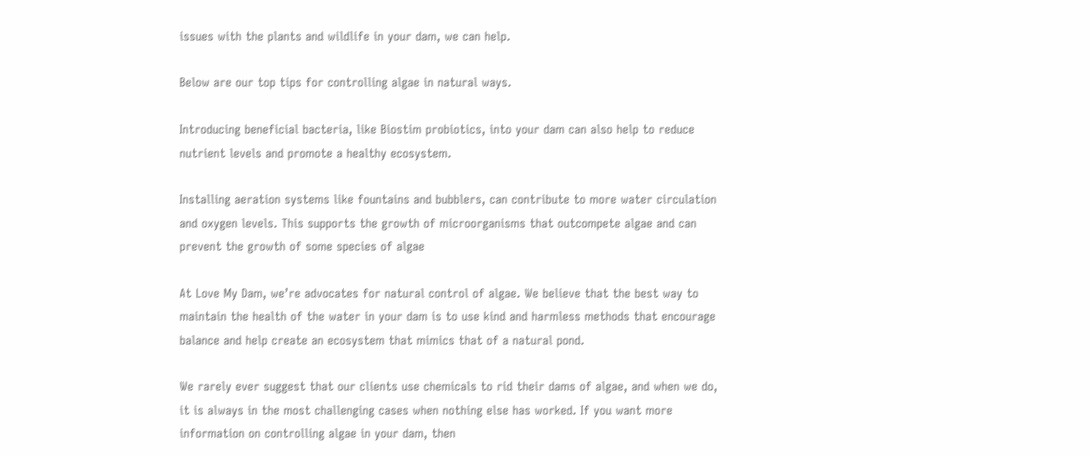issues with the plants and wildlife in your dam, we can help.

Below are our top tips for controlling algae in natural ways.

Introducing beneficial bacteria, like Biostim probiotics, into your dam can also help to reduce nutrient levels and promote a healthy ecosystem.

Installing aeration systems like fountains and bubblers, can contribute to more water circulation and oxygen levels. This supports the growth of microorganisms that outcompete algae and can prevent the growth of some species of algae

At Love My Dam, we’re advocates for natural control of algae. We believe that the best way to maintain the health of the water in your dam is to use kind and harmless methods that encourage balance and help create an ecosystem that mimics that of a natural pond.

We rarely ever suggest that our clients use chemicals to rid their dams of algae, and when we do, it is always in the most challenging cases when nothing else has worked. If you want more information on controlling algae in your dam, then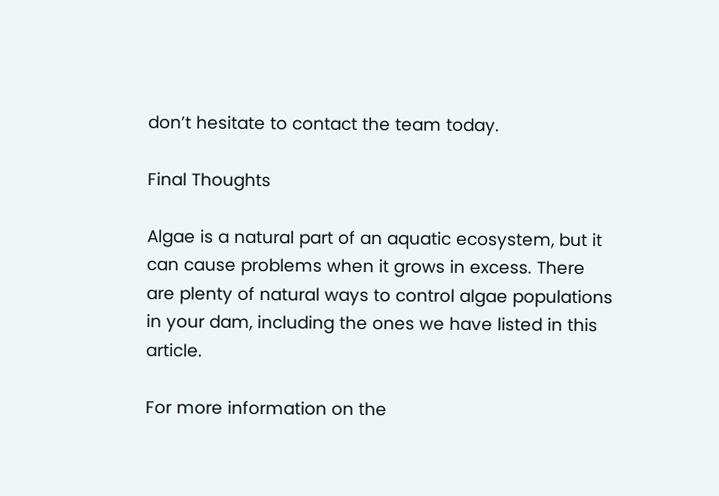don’t hesitate to contact the team today.

Final Thoughts

Algae is a natural part of an aquatic ecosystem, but it can cause problems when it grows in excess. There are plenty of natural ways to control algae populations in your dam, including the ones we have listed in this article.

For more information on the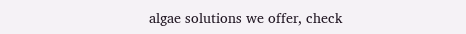algae solutions we offer, check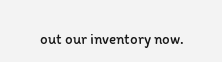out our inventory now.